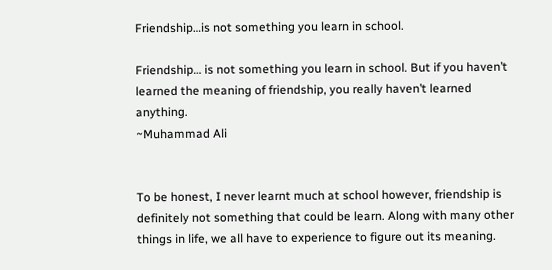Friendship…is not something you learn in school.

Friendship… is not something you learn in school. But if you haven’t learned the meaning of friendship, you really haven’t learned anything.
~Muhammad Ali


To be honest, I never learnt much at school however, friendship is definitely not something that could be learn. Along with many other things in life, we all have to experience to figure out its meaning.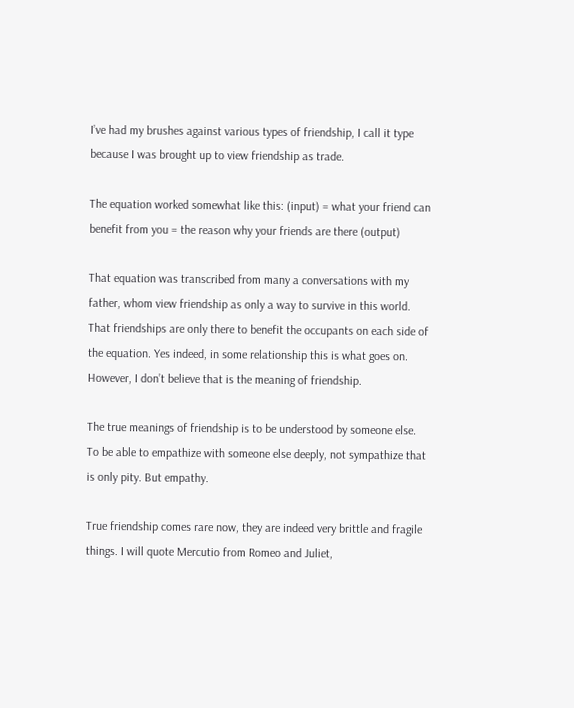I’ve had my brushes against various types of friendship, I call it type because I was brought up to view friendship as trade.

The equation worked somewhat like this: (input) = what your friend can benefit from you = the reason why your friends are there (output)

That equation was transcribed from many a conversations with my father, whom view friendship as only a way to survive in this world. That friendships are only there to benefit the occupants on each side of the equation. Yes indeed, in some relationship this is what goes on. However, I don’t believe that is the meaning of friendship.

The true meanings of friendship is to be understood by someone else. To be able to empathize with someone else deeply, not sympathize that is only pity. But empathy.

True friendship comes rare now, they are indeed very brittle and fragile things. I will quote Mercutio from Romeo and Juliet,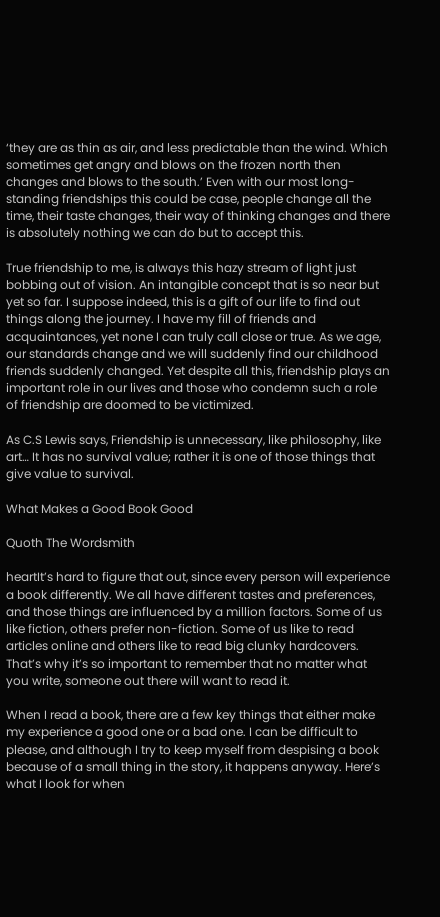‘they are as thin as air, and less predictable than the wind. Which sometimes get angry and blows on the frozen north then changes and blows to the south.’ Even with our most long-standing friendships this could be case, people change all the time, their taste changes, their way of thinking changes and there is absolutely nothing we can do but to accept this.

True friendship to me, is always this hazy stream of light just bobbing out of vision. An intangible concept that is so near but yet so far. I suppose indeed, this is a gift of our life to find out things along the journey. I have my fill of friends and acquaintances, yet none I can truly call close or true. As we age, our standards change and we will suddenly find our childhood friends suddenly changed. Yet despite all this, friendship plays an important role in our lives and those who condemn such a role of friendship are doomed to be victimized.

As C.S Lewis says, Friendship is unnecessary, like philosophy, like art… It has no survival value; rather it is one of those things that give value to survival.

What Makes a Good Book Good

Quoth The Wordsmith

heartIt’s hard to figure that out, since every person will experience a book differently. We all have different tastes and preferences, and those things are influenced by a million factors. Some of us like fiction, others prefer non-fiction. Some of us like to read articles online and others like to read big clunky hardcovers. That’s why it’s so important to remember that no matter what you write, someone out there will want to read it.

When I read a book, there are a few key things that either make my experience a good one or a bad one. I can be difficult to please, and although I try to keep myself from despising a book because of a small thing in the story, it happens anyway. Here’s what I look for when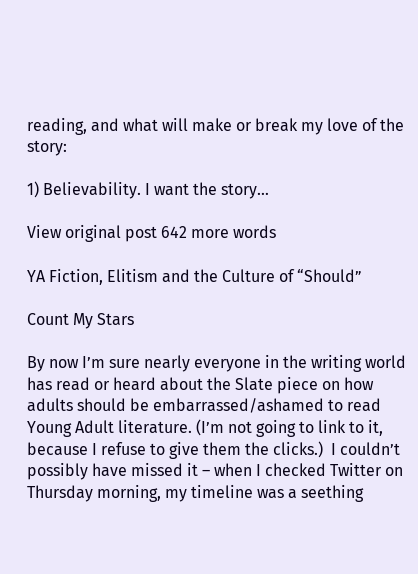reading, and what will make or break my love of the story:

1) Believability. I want the story…

View original post 642 more words

YA Fiction, Elitism and the Culture of “Should”

Count My Stars

By now I’m sure nearly everyone in the writing world has read or heard about the Slate piece on how adults should be embarrassed/ashamed to read Young Adult literature. (I’m not going to link to it, because I refuse to give them the clicks.)  I couldn’t possibly have missed it – when I checked Twitter on Thursday morning, my timeline was a seething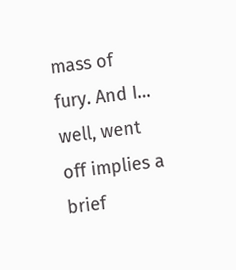mass of fury. And I… well, went off implies a brief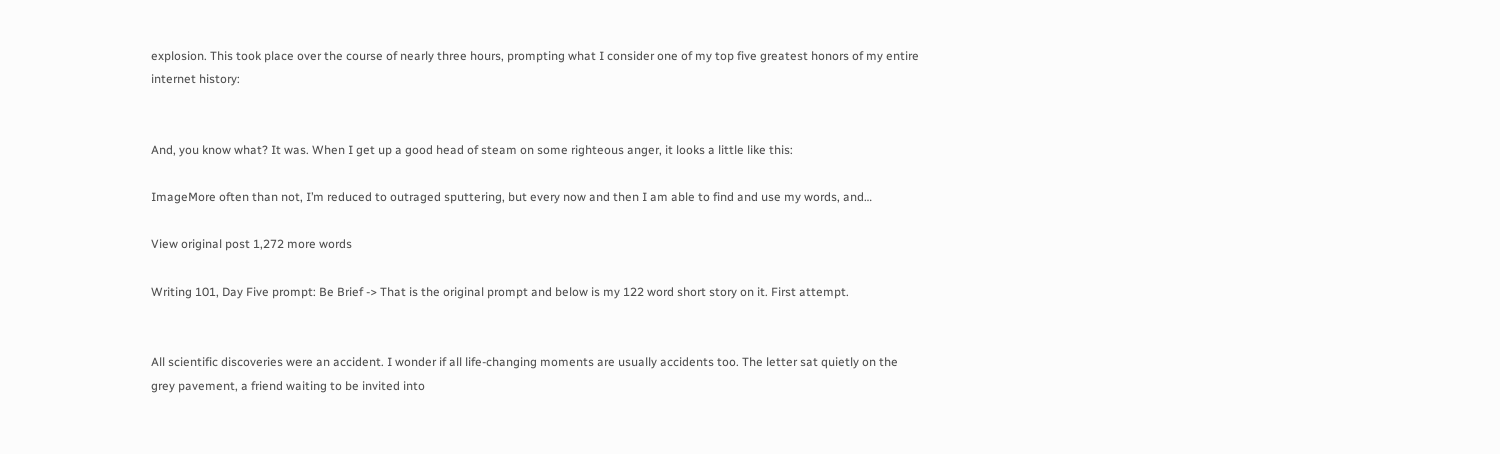explosion. This took place over the course of nearly three hours, prompting what I consider one of my top five greatest honors of my entire internet history:


And, you know what? It was. When I get up a good head of steam on some righteous anger, it looks a little like this:

ImageMore often than not, I’m reduced to outraged sputtering, but every now and then I am able to find and use my words, and…

View original post 1,272 more words

Writing 101, Day Five prompt: Be Brief -> That is the original prompt and below is my 122 word short story on it. First attempt.


All scientific discoveries were an accident. I wonder if all life-changing moments are usually accidents too. The letter sat quietly on the grey pavement, a friend waiting to be invited into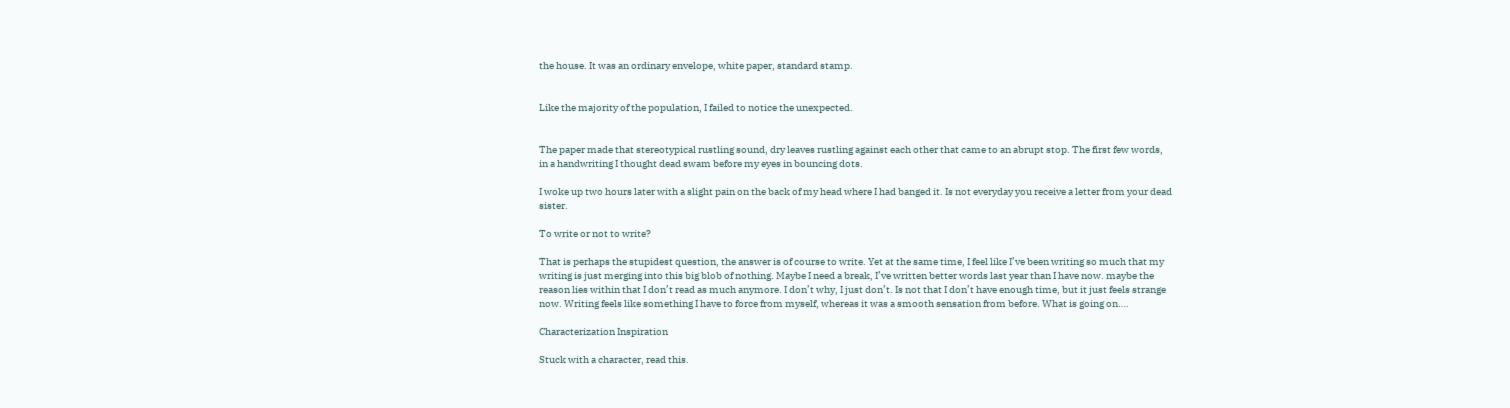the house. It was an ordinary envelope, white paper, standard stamp.


Like the majority of the population, I failed to notice the unexpected.


The paper made that stereotypical rustling sound, dry leaves rustling against each other that came to an abrupt stop. The first few words, in a handwriting I thought dead swam before my eyes in bouncing dots.

I woke up two hours later with a slight pain on the back of my head where I had banged it. Is not everyday you receive a letter from your dead sister.

To write or not to write?

That is perhaps the stupidest question, the answer is of course to write. Yet at the same time, I feel like I’ve been writing so much that my writing is just merging into this big blob of nothing. Maybe I need a break, I’ve written better words last year than I have now. maybe the reason lies within that I don’t read as much anymore. I don’t why, I just don’t. Is not that I don’t have enough time, but it just feels strange now. Writing feels like something I have to force from myself, whereas it was a smooth sensation from before. What is going on….

Characterization Inspiration

Stuck with a character, read this.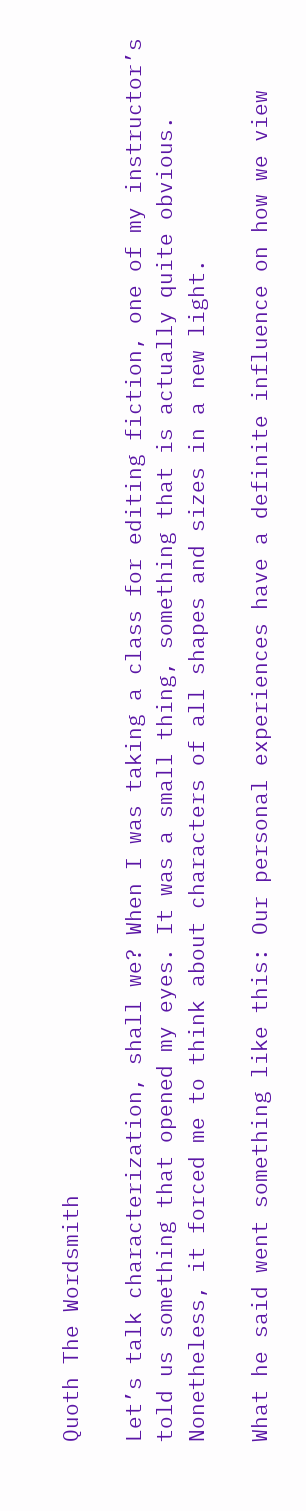Quoth The Wordsmith

Let’s talk characterization, shall we? When I was taking a class for editing fiction, one of my instructor’s told us something that opened my eyes. It was a small thing, something that is actually quite obvious. Nonetheless, it forced me to think about characters of all shapes and sizes in a new light.

What he said went something like this: Our personal experiences have a definite influence on how we view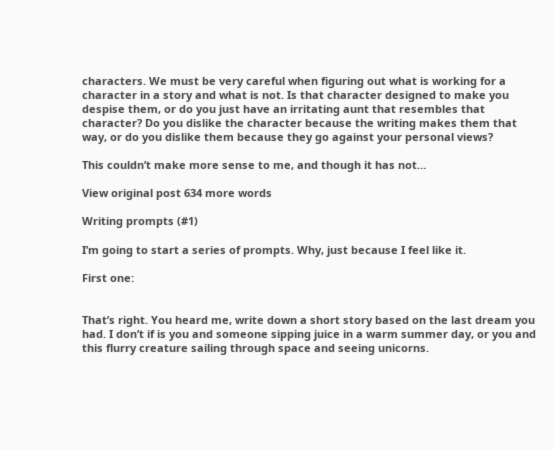characters. We must be very careful when figuring out what is working for a character in a story and what is not. Is that character designed to make you despise them, or do you just have an irritating aunt that resembles that character? Do you dislike the character because the writing makes them that way, or do you dislike them because they go against your personal views?

This couldn’t make more sense to me, and though it has not…

View original post 634 more words

Writing prompts (#1)

I’m going to start a series of prompts. Why, just because I feel like it.

First one:


That’s right. You heard me, write down a short story based on the last dream you had. I don’t if is you and someone sipping juice in a warm summer day, or you and this flurry creature sailing through space and seeing unicorns.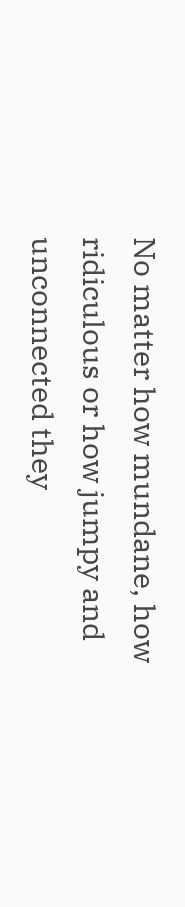No matter how mundane, how ridiculous or how jumpy and unconnected they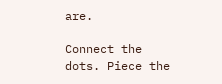are.

Connect the dots. Piece the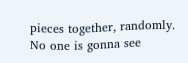pieces together, randomly. No one is gonna see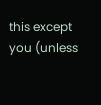this except you (unless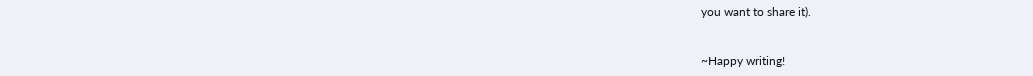you want to share it).


~Happy writing!